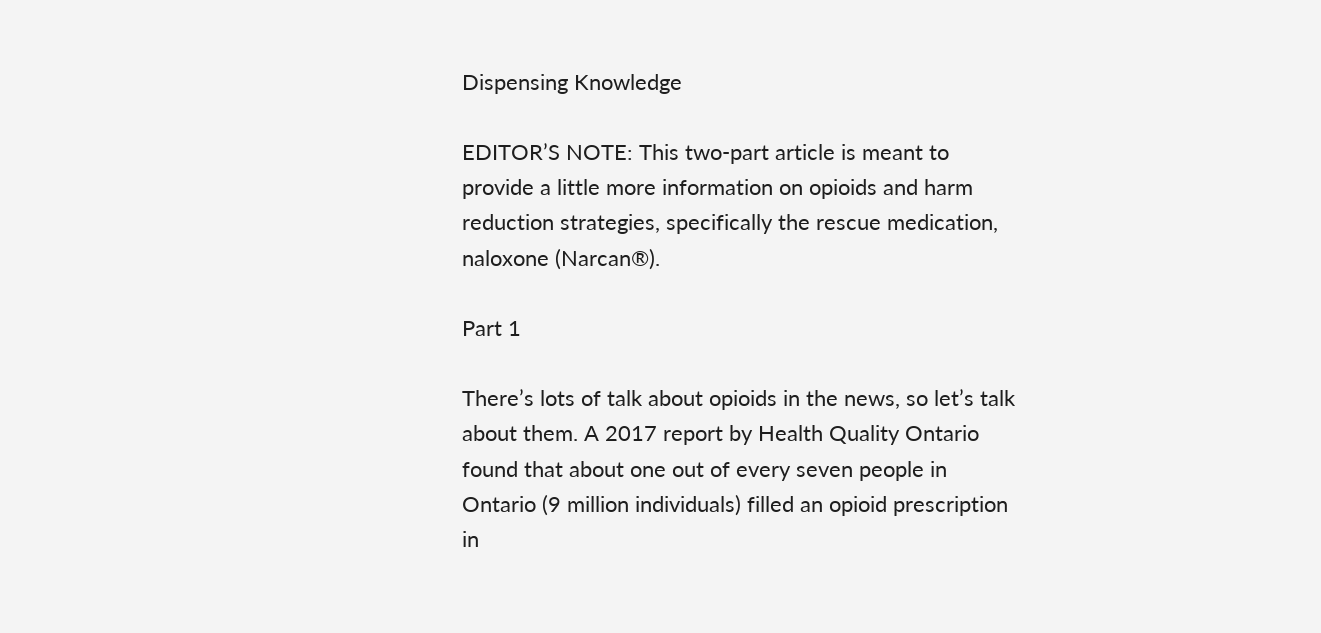Dispensing Knowledge

EDITOR’S NOTE: This two-part article is meant to provide a little more information on opioids and harm reduction strategies, specifically the rescue medication, naloxone (Narcan®).

Part 1

There’s lots of talk about opioids in the news, so let’s talk about them. A 2017 report by Health Quality Ontario found that about one out of every seven people in Ontario (9 million individuals) filled an opioid prescription in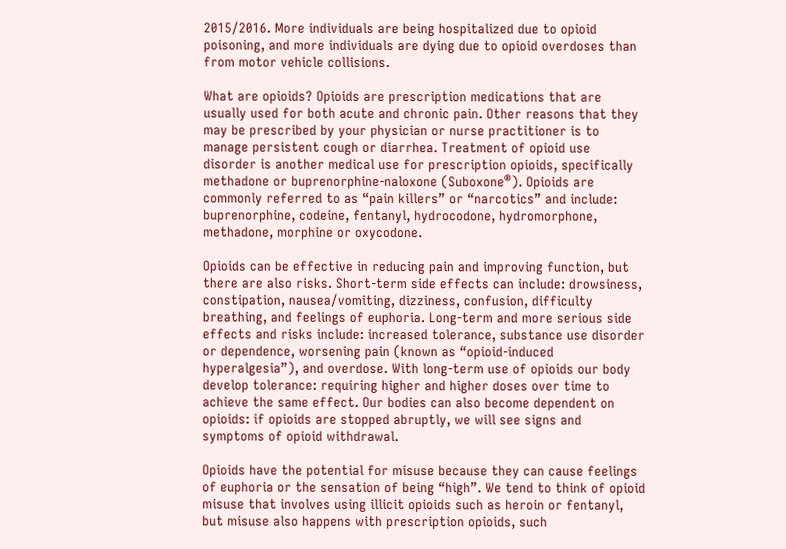2015/2016. More individuals are being hospitalized due to opioid poisoning, and more individuals are dying due to opioid overdoses than from motor vehicle collisions.

What are opioids? Opioids are prescription medications that are usually used for both acute and chronic pain. Other reasons that they may be prescribed by your physician or nurse practitioner is to manage persistent cough or diarrhea. Treatment of opioid use disorder is another medical use for prescription opioids, specifically methadone or buprenorphine-naloxone (Suboxone®). Opioids are commonly referred to as “pain killers” or “narcotics” and include: buprenorphine, codeine, fentanyl, hydrocodone, hydromorphone, methadone, morphine or oxycodone.

Opioids can be effective in reducing pain and improving function, but there are also risks. Short-term side effects can include: drowsiness, constipation, nausea/vomiting, dizziness, confusion, difficulty breathing, and feelings of euphoria. Long-term and more serious side effects and risks include: increased tolerance, substance use disorder or dependence, worsening pain (known as “opioid-induced hyperalgesia”), and overdose. With long-term use of opioids our body develop tolerance: requiring higher and higher doses over time to achieve the same effect. Our bodies can also become dependent on opioids: if opioids are stopped abruptly, we will see signs and symptoms of opioid withdrawal.

Opioids have the potential for misuse because they can cause feelings of euphoria or the sensation of being “high”. We tend to think of opioid misuse that involves using illicit opioids such as heroin or fentanyl, but misuse also happens with prescription opioids, such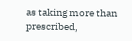as taking more than prescribed,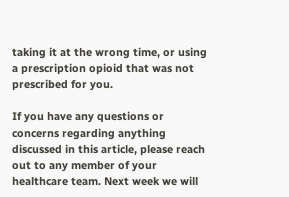taking it at the wrong time, or using a prescription opioid that was not prescribed for you.

If you have any questions or concerns regarding anything discussed in this article, please reach out to any member of your healthcare team. Next week we will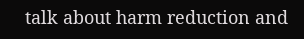talk about harm reduction and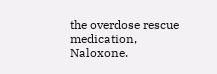the overdose rescue medication, Naloxone.